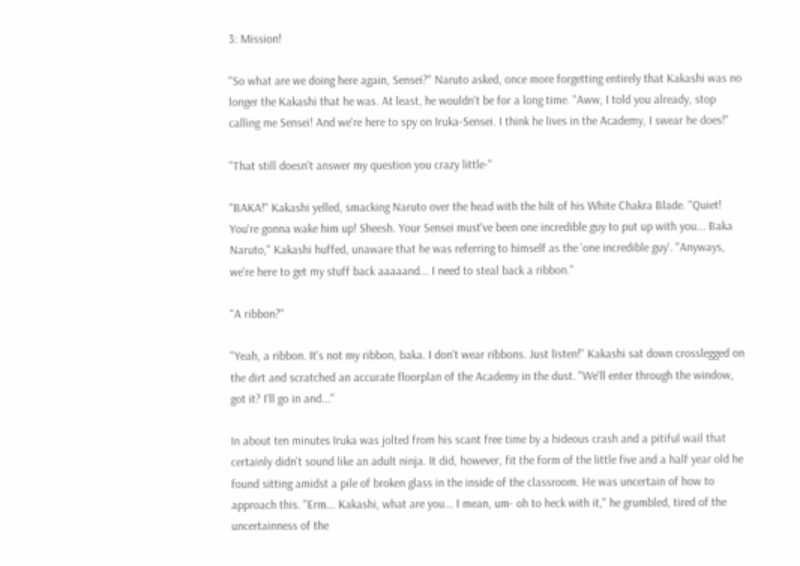3: Mission!

"So what are we doing here again, Sensei?" Naruto asked, once more forgetting entirely that Kakashi was no longer the Kakashi that he was. At least, he wouldn't be for a long time. "Aww, I told you already, stop calling me Sensei! And we're here to spy on Iruka-Sensei. I think he lives in the Academy, I swear he does!"

"That still doesn't answer my question you crazy little-"

"BAKA!" Kakashi yelled, smacking Naruto over the head with the hilt of his White Chakra Blade. "Quiet! You're gonna wake him up! Sheesh. Your Sensei must've been one incredible guy to put up with you... Baka Naruto," Kakashi huffed, unaware that he was referring to himself as the 'one incredible guy'. "Anyways, we're here to get my stuff back aaaaand... I need to steal back a ribbon."

"A ribbon?"

"Yeah, a ribbon. It's not my ribbon, baka. I don't wear ribbons. Just listen!" Kakashi sat down crosslegged on the dirt and scratched an accurate floorplan of the Academy in the dust. "We'll enter through the window, got it? I'll go in and..."

In about ten minutes Iruka was jolted from his scant free time by a hideous crash and a pitiful wail that certainly didn't sound like an adult ninja. It did, however, fit the form of the little five and a half year old he found sitting amidst a pile of broken glass in the inside of the classroom. He was uncertain of how to approach this. "Erm... Kakashi, what are you... I mean, um- oh to heck with it," he grumbled, tired of the uncertainness of the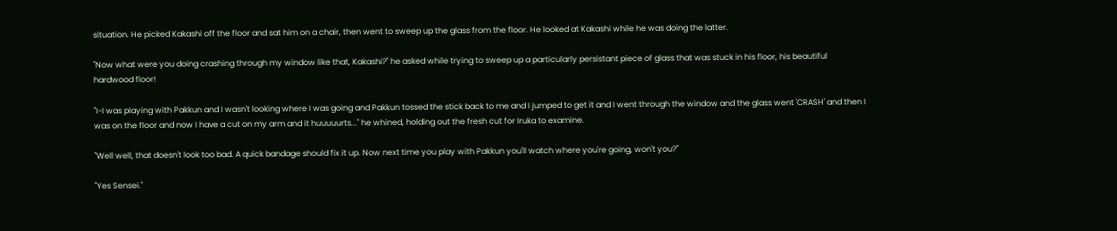situation. He picked Kakashi off the floor and sat him on a chair, then went to sweep up the glass from the floor. He looked at Kakashi while he was doing the latter.

"Now what were you doing crashing through my window like that, Kakashi?" he asked while trying to sweep up a particularly persistant piece of glass that was stuck in his floor, his beautiful hardwood floor!

"I-I was playing with Pakkun and I wasn't looking where I was going and Pakkun tossed the stick back to me and I jumped to get it and I went through the window and the glass went 'CRASH' and then I was on the floor and now I have a cut on my arm and it huuuuurts..." he whined, holding out the fresh cut for Iruka to examine.

"Well well, that doesn't look too bad. A quick bandage should fix it up. Now next time you play with Pakkun you'll watch where you're going, won't you?"

"Yes Sensei."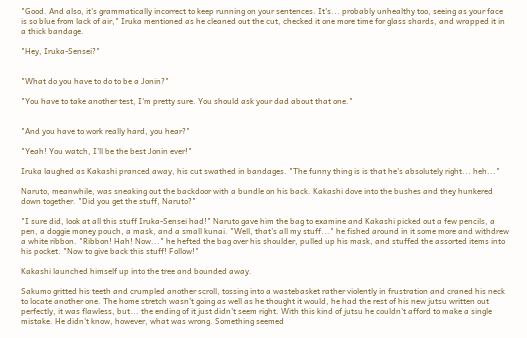"Good. And also, it's grammatically incorrect to keep running on your sentences. It's... probably unhealthy too, seeing as your face is so blue from lack of air," Iruka mentioned as he cleaned out the cut, checked it one more time for glass shards, and wrapped it in a thick bandage.

"Hey, Iruka-Sensei?"


"What do you have to do to be a Jonin?"

"You have to take another test, I'm pretty sure. You should ask your dad about that one."


"And you have to work really hard, you hear?"

"Yeah! You watch, I'll be the best Jonin ever!"

Iruka laughed as Kakashi pranced away, his cut swathed in bandages. "The funny thing is is that he's absolutely right... heh..."

Naruto, meanwhile, was sneaking out the backdoor with a bundle on his back. Kakashi dove into the bushes and they hunkered down together. "Did you get the stuff, Naruto?"

"I sure did, look at all this stuff Iruka-Sensei had!" Naruto gave him the bag to examine and Kakashi picked out a few pencils, a pen, a doggie money pouch, a mask, and a small kunai. "Well, that's all my stuff..." he fished around in it some more and withdrew a white ribbon. "Ribbon! Hah! Now..." he hefted the bag over his shoulder, pulled up his mask, and stuffed the assorted items into his pocket. "Now to give back this stuff! Follow!"

Kakashi launched himself up into the tree and bounded away.

Sakumo gritted his teeth and crumpled another scroll, tossing into a wastebasket rather violently in frustration and craned his neck to locate another one. The home stretch wasn't going as well as he thought it would, he had the rest of his new jutsu written out perfectly, it was flawless, but... the ending of it just didn't seem right. With this kind of jutsu he couldn't afford to make a single mistake. He didn't know, however, what was wrong. Something seemed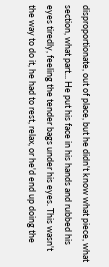disproportionate, out of place, but he didn't know what piece, what section, what part... He put his face in his hands and rubbed his eyes tiredly, feeling the tender bags under his eyes. This wasn't the way to do it, he had to rest, relax, or he'd end up doing the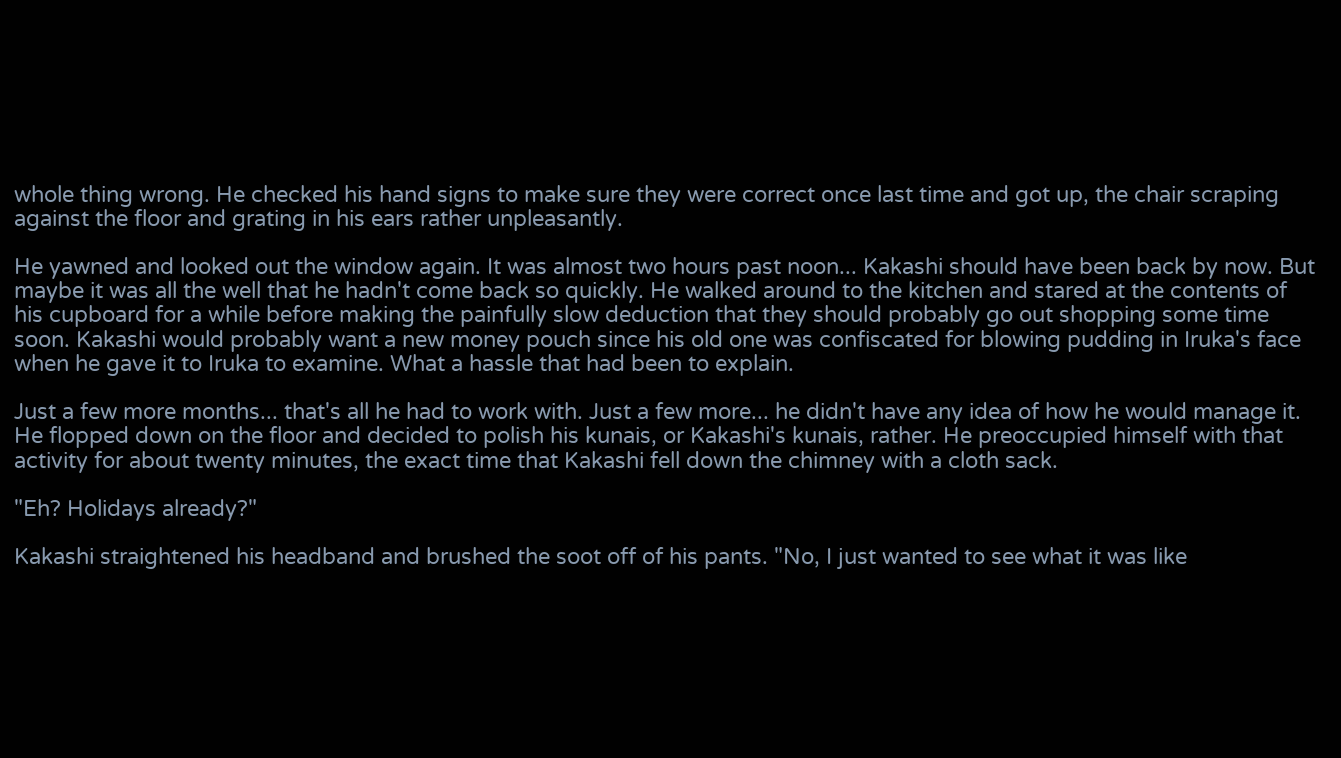whole thing wrong. He checked his hand signs to make sure they were correct once last time and got up, the chair scraping against the floor and grating in his ears rather unpleasantly.

He yawned and looked out the window again. It was almost two hours past noon... Kakashi should have been back by now. But maybe it was all the well that he hadn't come back so quickly. He walked around to the kitchen and stared at the contents of his cupboard for a while before making the painfully slow deduction that they should probably go out shopping some time soon. Kakashi would probably want a new money pouch since his old one was confiscated for blowing pudding in Iruka's face when he gave it to Iruka to examine. What a hassle that had been to explain.

Just a few more months... that's all he had to work with. Just a few more... he didn't have any idea of how he would manage it. He flopped down on the floor and decided to polish his kunais, or Kakashi's kunais, rather. He preoccupied himself with that activity for about twenty minutes, the exact time that Kakashi fell down the chimney with a cloth sack.

"Eh? Holidays already?"

Kakashi straightened his headband and brushed the soot off of his pants. "No, I just wanted to see what it was like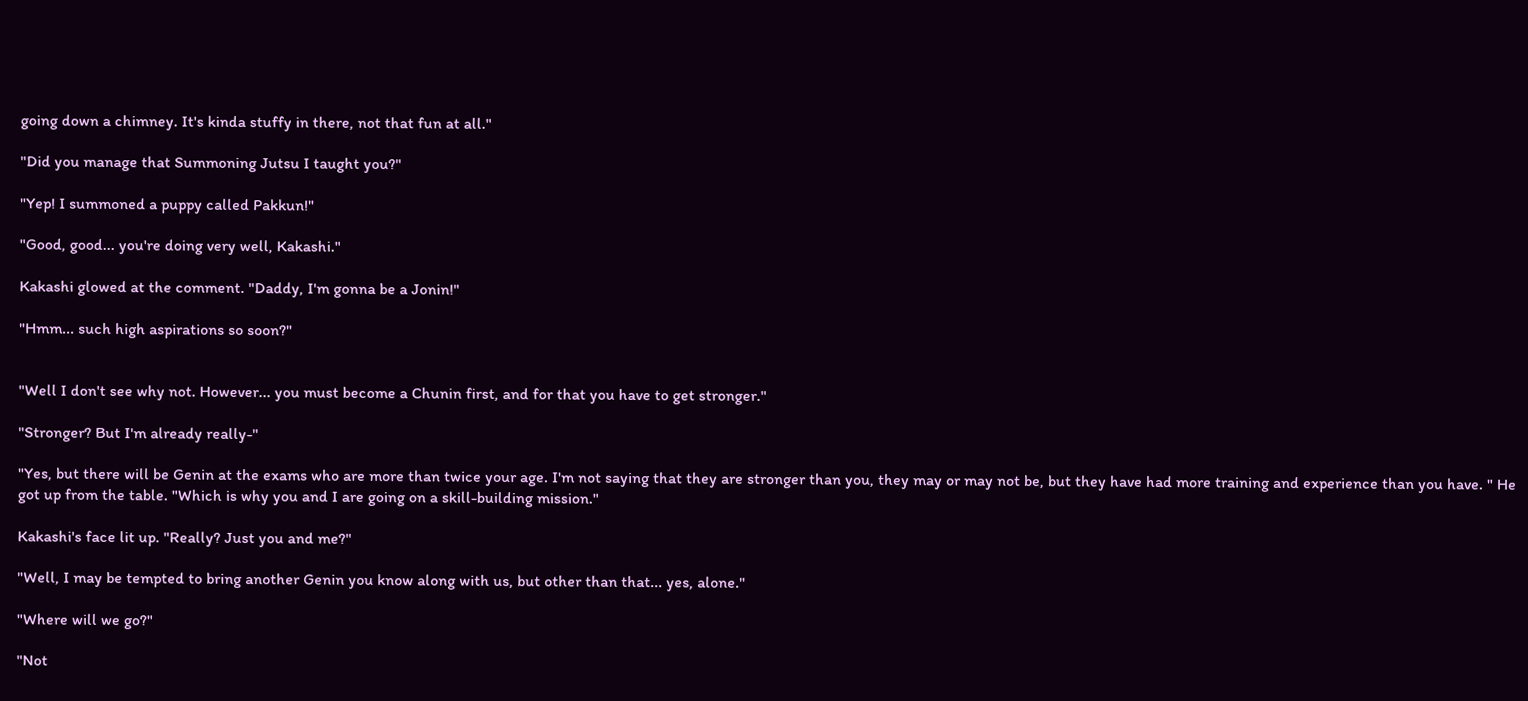going down a chimney. It's kinda stuffy in there, not that fun at all."

"Did you manage that Summoning Jutsu I taught you?"

"Yep! I summoned a puppy called Pakkun!"

"Good, good... you're doing very well, Kakashi."

Kakashi glowed at the comment. "Daddy, I'm gonna be a Jonin!"

"Hmm... such high aspirations so soon?"


"Well I don't see why not. However... you must become a Chunin first, and for that you have to get stronger."

"Stronger? But I'm already really-"

"Yes, but there will be Genin at the exams who are more than twice your age. I'm not saying that they are stronger than you, they may or may not be, but they have had more training and experience than you have. " He got up from the table. "Which is why you and I are going on a skill-building mission."

Kakashi's face lit up. "Really? Just you and me?"

"Well, I may be tempted to bring another Genin you know along with us, but other than that... yes, alone."

"Where will we go?"

"Not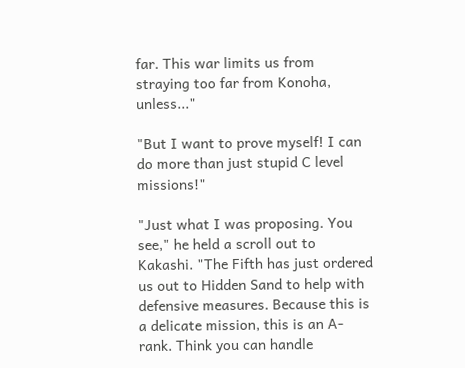far. This war limits us from straying too far from Konoha, unless..."

"But I want to prove myself! I can do more than just stupid C level missions!"

"Just what I was proposing. You see," he held a scroll out to Kakashi. "The Fifth has just ordered us out to Hidden Sand to help with defensive measures. Because this is a delicate mission, this is an A-rank. Think you can handle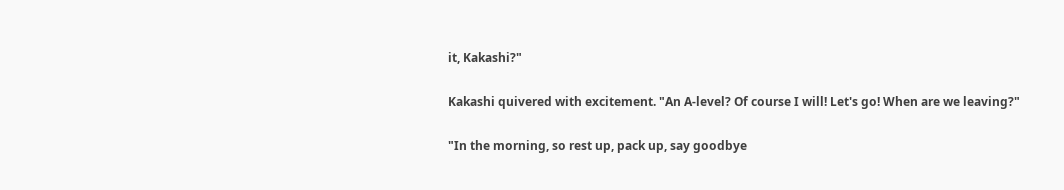it, Kakashi?"

Kakashi quivered with excitement. "An A-level? Of course I will! Let's go! When are we leaving?"

"In the morning, so rest up, pack up, say goodbye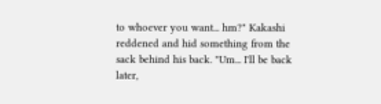to whoever you want... hm?" Kakashi reddened and hid something from the sack behind his back. "Um... I'll be back later,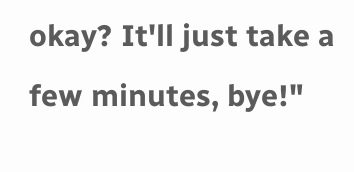okay? It'll just take a few minutes, bye!"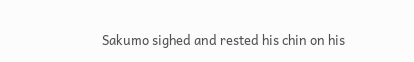Sakumo sighed and rested his chin on his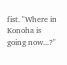fist. "Where in Konoha is going now...?"